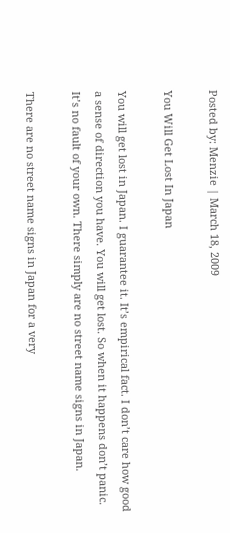Posted by: Menzie | March 18, 2009

You Will Get Lost In Japan

You will get lost in Japan. I guarantee it. It’s empirical fact. I don’t care how good a sense of direction you have. You will get lost. So when it happens don’t panic. It’s no fault of your own. There simply are no street name signs in Japan.

There are no street name signs in Japan for a very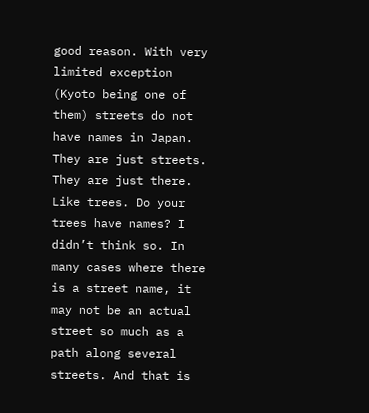good reason. With very limited exception (Kyoto being one of them) streets do not have names in Japan. They are just streets. They are just there. Like trees. Do your trees have names? I didn’t think so. In many cases where there is a street name, it may not be an actual street so much as a path along several streets. And that is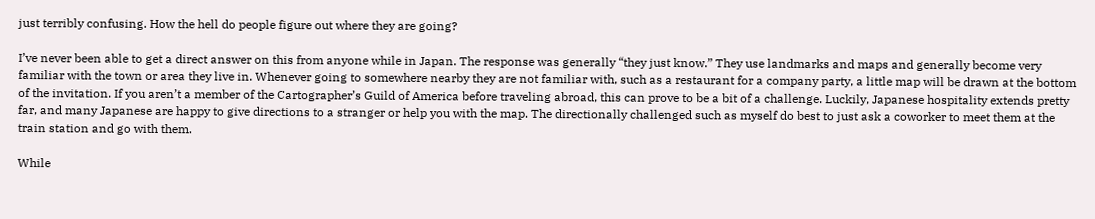just terribly confusing. How the hell do people figure out where they are going?

I’ve never been able to get a direct answer on this from anyone while in Japan. The response was generally “they just know.” They use landmarks and maps and generally become very familiar with the town or area they live in. Whenever going to somewhere nearby they are not familiar with, such as a restaurant for a company party, a little map will be drawn at the bottom of the invitation. If you aren’t a member of the Cartographer’s Guild of America before traveling abroad, this can prove to be a bit of a challenge. Luckily, Japanese hospitality extends pretty far, and many Japanese are happy to give directions to a stranger or help you with the map. The directionally challenged such as myself do best to just ask a coworker to meet them at the train station and go with them.

While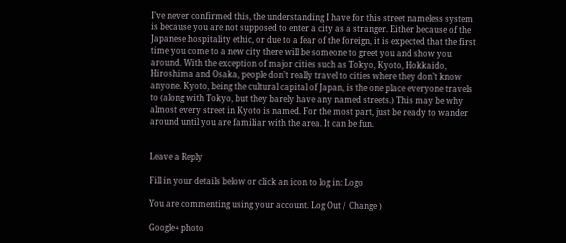I’ve never confirmed this, the understanding I have for this street nameless system is because you are not supposed to enter a city as a stranger. Either because of the Japanese hospitality ethic, or due to a fear of the foreign, it is expected that the first time you come to a new city there will be someone to greet you and show you around. With the exception of major cities such as Tokyo, Kyoto, Hokkaido, Hiroshima and Osaka, people don’t really travel to cities where they don’t know anyone. Kyoto, being the cultural capital of Japan, is the one place everyone travels to (along with Tokyo, but they barely have any named streets.) This may be why almost every street in Kyoto is named. For the most part, just be ready to wander around until you are familiar with the area. It can be fun.


Leave a Reply

Fill in your details below or click an icon to log in: Logo

You are commenting using your account. Log Out /  Change )

Google+ photo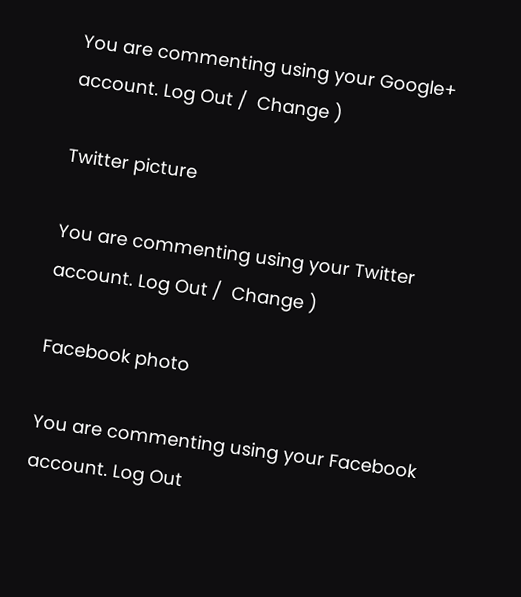You are commenting using your Google+ account. Log Out /  Change )

Twitter picture

You are commenting using your Twitter account. Log Out /  Change )

Facebook photo

You are commenting using your Facebook account. Log Out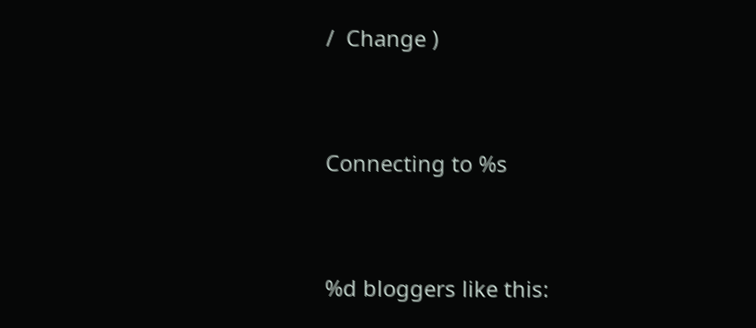/  Change )


Connecting to %s


%d bloggers like this: